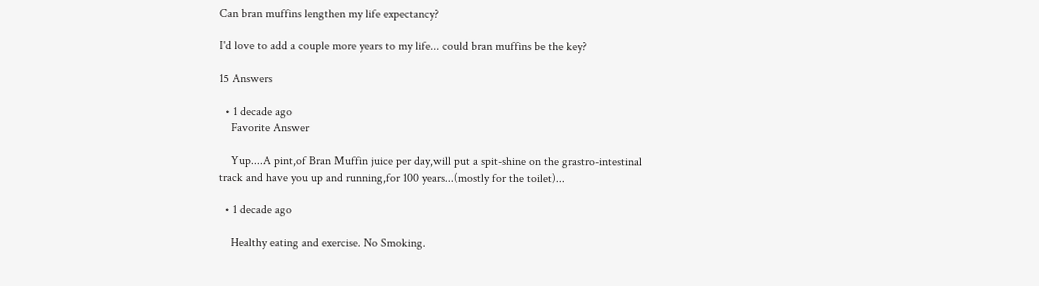Can bran muffins lengthen my life expectancy?

I'd love to add a couple more years to my life... could bran muffins be the key?

15 Answers

  • 1 decade ago
    Favorite Answer

    Yup....A pint,of Bran Muffin juice per day,will put a spit-shine on the grastro-intestinal track and have you up and running,for 100 years...(mostly for the toilet)...

  • 1 decade ago

    Healthy eating and exercise. No Smoking.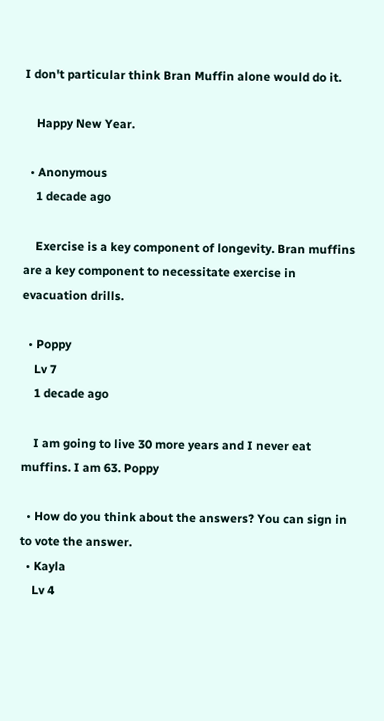I don't particular think Bran Muffin alone would do it.

    Happy New Year.

  • Anonymous
    1 decade ago

    Exercise is a key component of longevity. Bran muffins are a key component to necessitate exercise in evacuation drills.

  • Poppy
    Lv 7
    1 decade ago

    I am going to live 30 more years and I never eat muffins. I am 63. Poppy

  • How do you think about the answers? You can sign in to vote the answer.
  • Kayla
    Lv 4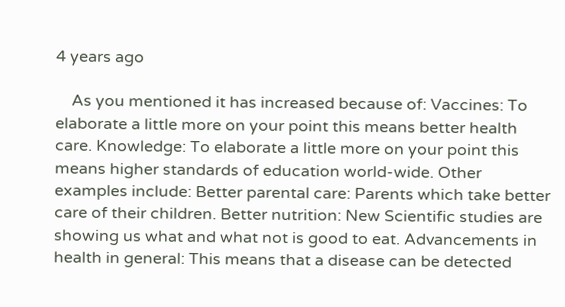4 years ago

    As you mentioned it has increased because of: Vaccines: To elaborate a little more on your point this means better health care. Knowledge: To elaborate a little more on your point this means higher standards of education world-wide. Other examples include: Better parental care: Parents which take better care of their children. Better nutrition: New Scientific studies are showing us what and what not is good to eat. Advancements in health in general: This means that a disease can be detected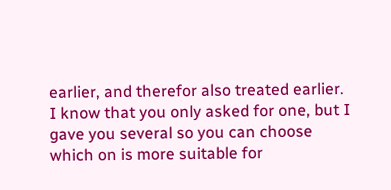earlier, and therefor also treated earlier. I know that you only asked for one, but I gave you several so you can choose which on is more suitable for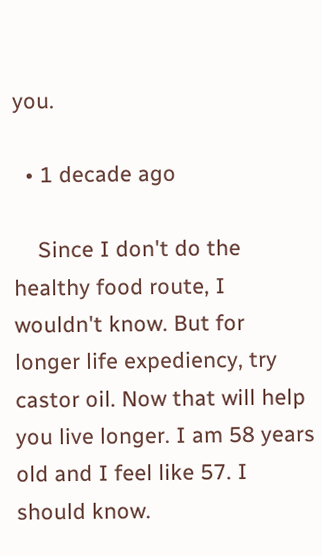you.

  • 1 decade ago

    Since I don't do the healthy food route, I wouldn't know. But for longer life expediency, try castor oil. Now that will help you live longer. I am 58 years old and I feel like 57. I should know.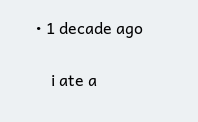• 1 decade ago

    i ate a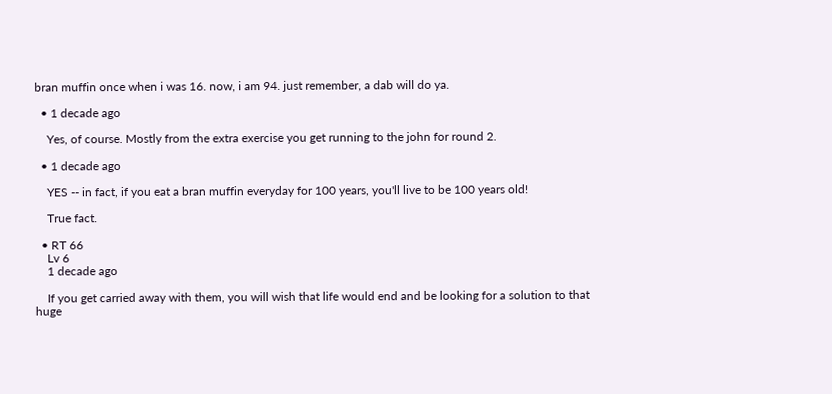bran muffin once when i was 16. now, i am 94. just remember, a dab will do ya.

  • 1 decade ago

    Yes, of course. Mostly from the extra exercise you get running to the john for round 2.

  • 1 decade ago

    YES -- in fact, if you eat a bran muffin everyday for 100 years, you'll live to be 100 years old!

    True fact.

  • RT 66
    Lv 6
    1 decade ago

    If you get carried away with them, you will wish that life would end and be looking for a solution to that huge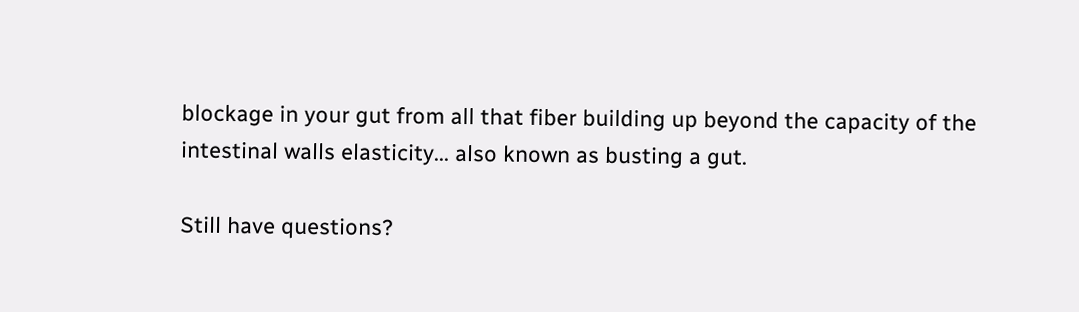blockage in your gut from all that fiber building up beyond the capacity of the intestinal walls elasticity... also known as busting a gut.

Still have questions?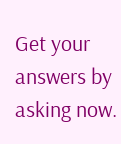Get your answers by asking now.